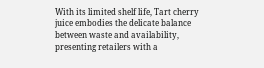With its limited shelf life, Tart cherry juice embodies the delicate balance between waste and availability, presenting retailers with a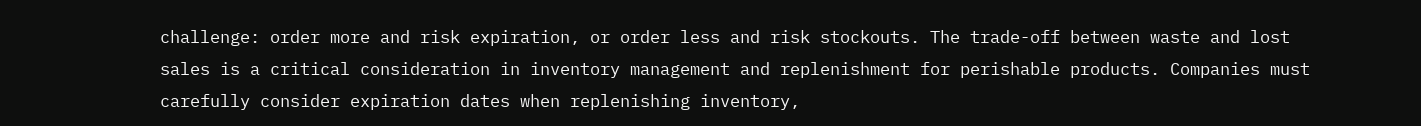challenge: order more and risk expiration, or order less and risk stockouts. The trade-off between waste and lost sales is a critical consideration in inventory management and replenishment for perishable products. Companies must carefully consider expiration dates when replenishing inventory,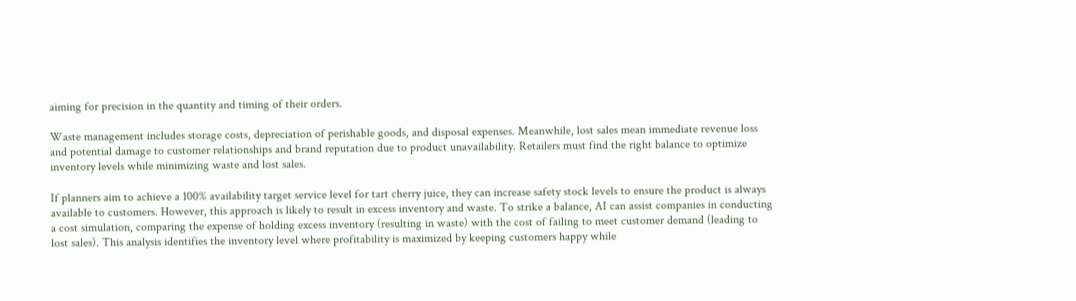aiming for precision in the quantity and timing of their orders.

Waste management includes storage costs, depreciation of perishable goods, and disposal expenses. Meanwhile, lost sales mean immediate revenue loss and potential damage to customer relationships and brand reputation due to product unavailability. Retailers must find the right balance to optimize inventory levels while minimizing waste and lost sales.

If planners aim to achieve a 100% availability target service level for tart cherry juice, they can increase safety stock levels to ensure the product is always available to customers. However, this approach is likely to result in excess inventory and waste. To strike a balance, AI can assist companies in conducting a cost simulation, comparing the expense of holding excess inventory (resulting in waste) with the cost of failing to meet customer demand (leading to lost sales). This analysis identifies the inventory level where profitability is maximized by keeping customers happy while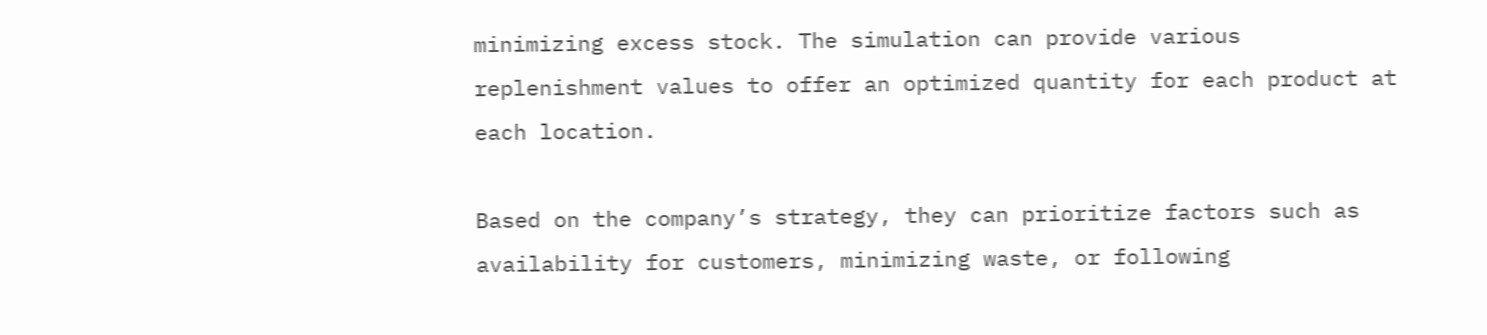minimizing excess stock. The simulation can provide various replenishment values to offer an optimized quantity for each product at each location.

Based on the company’s strategy, they can prioritize factors such as availability for customers, minimizing waste, or following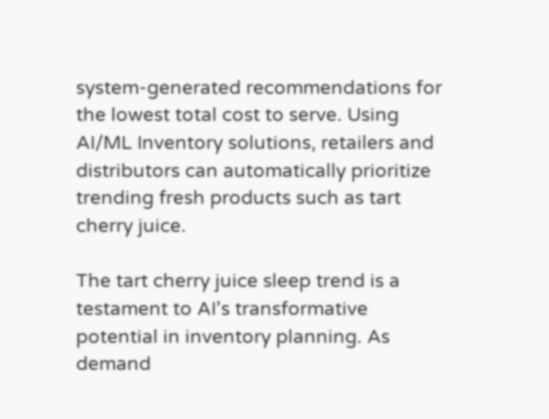system-generated recommendations for the lowest total cost to serve. Using AI/ML Inventory solutions, retailers and distributors can automatically prioritize trending fresh products such as tart cherry juice.

The tart cherry juice sleep trend is a testament to AI’s transformative potential in inventory planning. As demand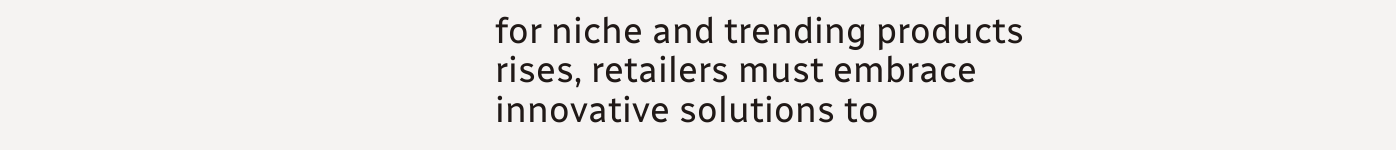for niche and trending products rises, retailers must embrace innovative solutions to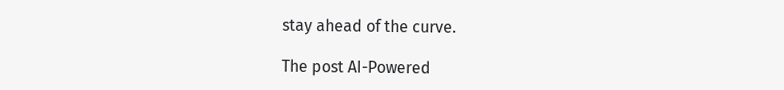stay ahead of the curve.

The post AI-Powered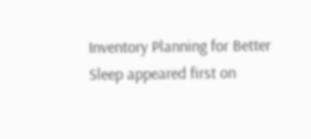Inventory Planning for Better Sleep appeared first on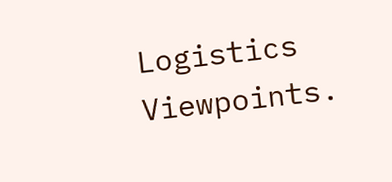Logistics Viewpoints.